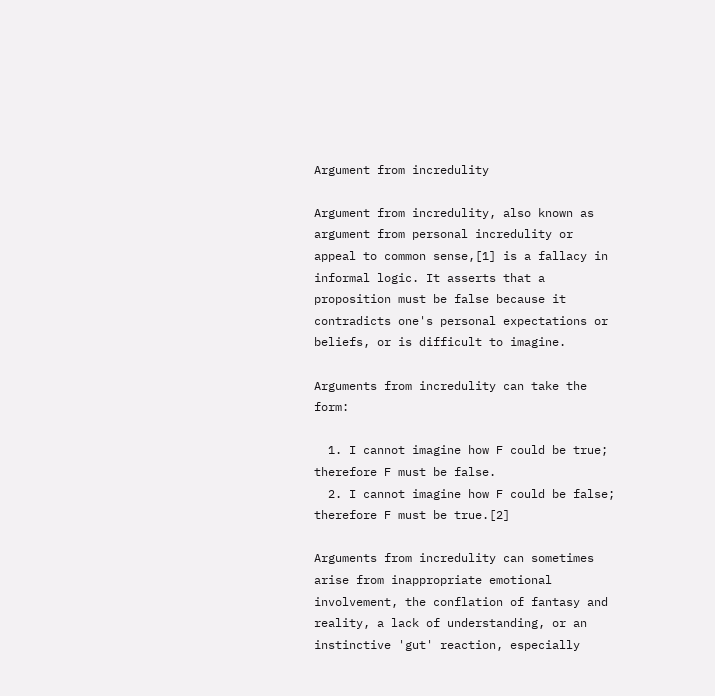Argument from incredulity

Argument from incredulity, also known as argument from personal incredulity or appeal to common sense,[1] is a fallacy in informal logic. It asserts that a proposition must be false because it contradicts one's personal expectations or beliefs, or is difficult to imagine.

Arguments from incredulity can take the form:

  1. I cannot imagine how F could be true; therefore F must be false.
  2. I cannot imagine how F could be false; therefore F must be true.[2]

Arguments from incredulity can sometimes arise from inappropriate emotional involvement, the conflation of fantasy and reality, a lack of understanding, or an instinctive 'gut' reaction, especially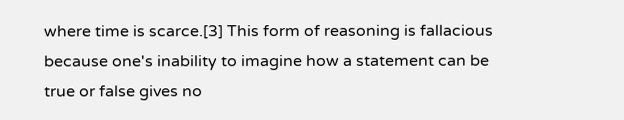where time is scarce.[3] This form of reasoning is fallacious because one's inability to imagine how a statement can be true or false gives no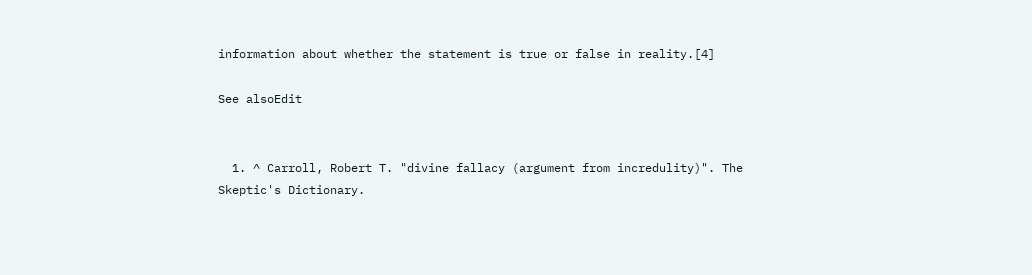information about whether the statement is true or false in reality.[4]

See alsoEdit


  1. ^ Carroll, Robert T. "divine fallacy (argument from incredulity)". The Skeptic's Dictionary.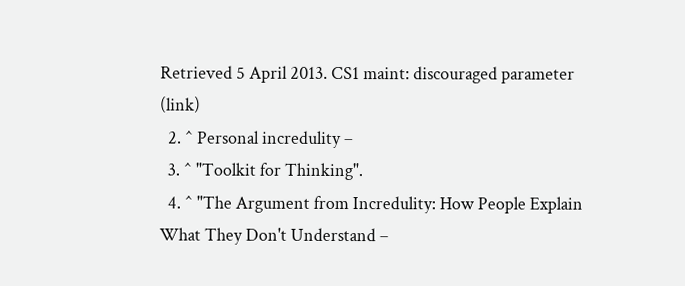Retrieved 5 April 2013. CS1 maint: discouraged parameter (link)
  2. ^ Personal incredulity –
  3. ^ "Toolkit for Thinking".
  4. ^ "The Argument from Incredulity: How People Explain What They Don't Understand –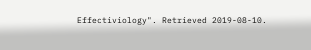Effectiviology". Retrieved 2019-08-10.